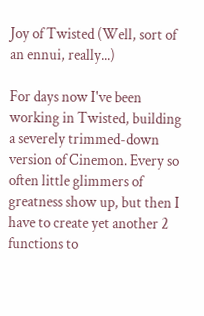Joy of Twisted (Well, sort of an ennui, really...)

For days now I've been working in Twisted, building a severely trimmed-down version of Cinemon. Every so often little glimmers of greatness show up, but then I have to create yet another 2 functions to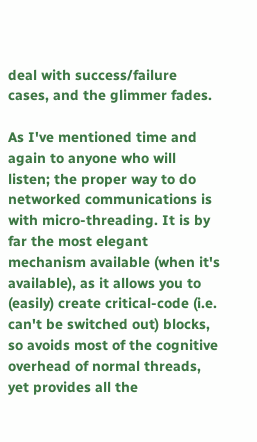deal with success/failure cases, and the glimmer fades.

As I've mentioned time and again to anyone who will listen; the proper way to do networked communications is with micro-threading. It is by far the most elegant mechanism available (when it's available), as it allows you to (easily) create critical-code (i.e. can't be switched out) blocks, so avoids most of the cognitive overhead of normal threads, yet provides all the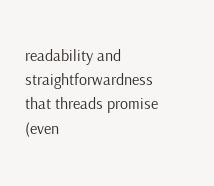readability and straightforwardness that threads promise (even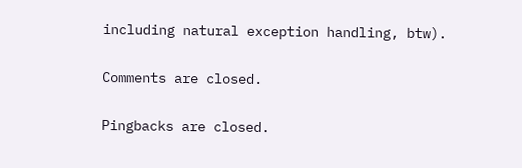including natural exception handling, btw).


Comments are closed.


Pingbacks are closed.